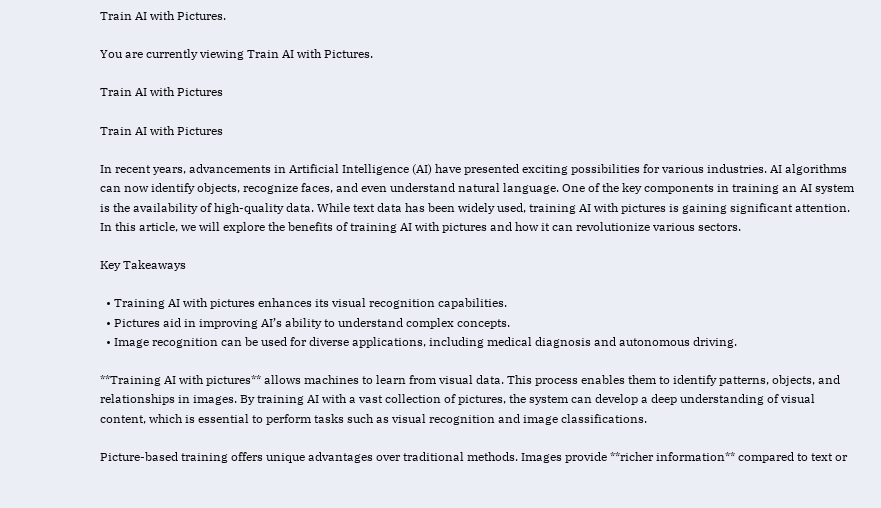Train AI with Pictures.

You are currently viewing Train AI with Pictures.

Train AI with Pictures

Train AI with Pictures

In recent years, advancements in Artificial Intelligence (AI) have presented exciting possibilities for various industries. AI algorithms can now identify objects, recognize faces, and even understand natural language. One of the key components in training an AI system is the availability of high-quality data. While text data has been widely used, training AI with pictures is gaining significant attention. In this article, we will explore the benefits of training AI with pictures and how it can revolutionize various sectors.

Key Takeaways

  • Training AI with pictures enhances its visual recognition capabilities.
  • Pictures aid in improving AI’s ability to understand complex concepts.
  • Image recognition can be used for diverse applications, including medical diagnosis and autonomous driving.

**Training AI with pictures** allows machines to learn from visual data. This process enables them to identify patterns, objects, and relationships in images. By training AI with a vast collection of pictures, the system can develop a deep understanding of visual content, which is essential to perform tasks such as visual recognition and image classifications.

Picture-based training offers unique advantages over traditional methods. Images provide **richer information** compared to text or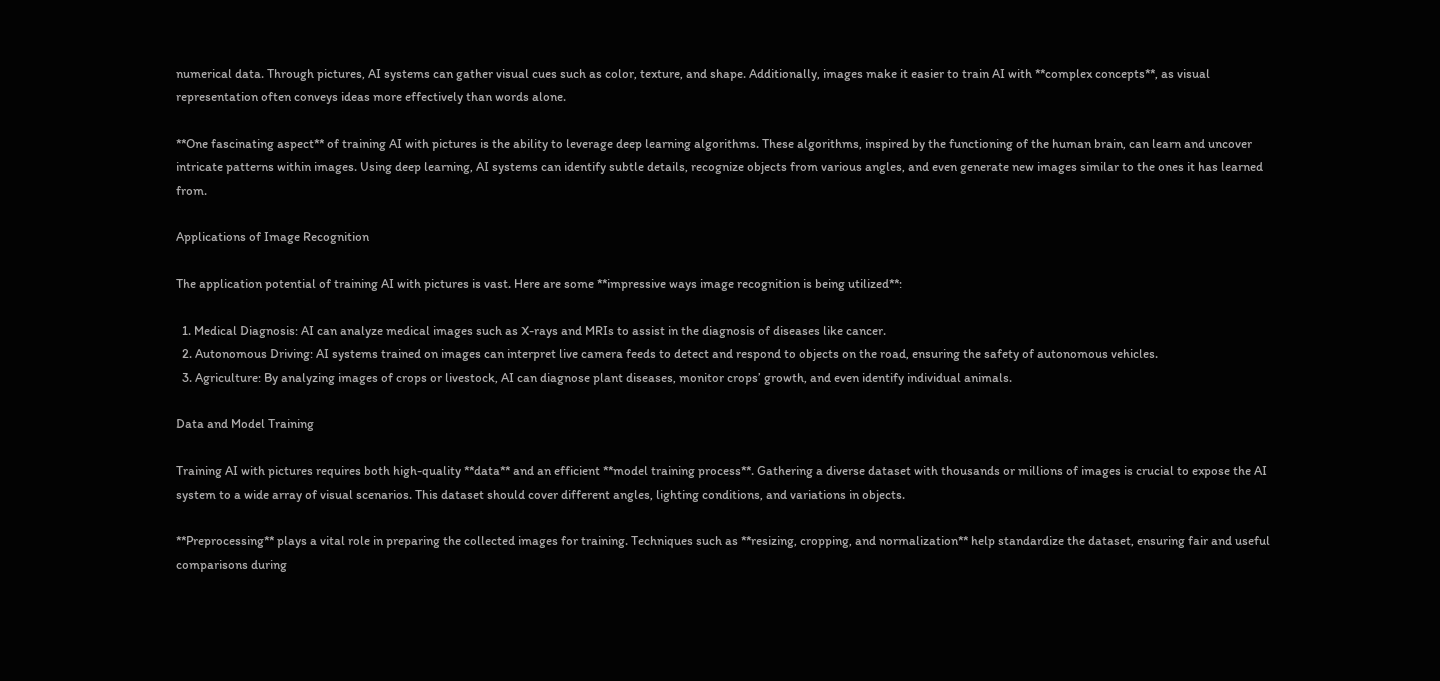numerical data. Through pictures, AI systems can gather visual cues such as color, texture, and shape. Additionally, images make it easier to train AI with **complex concepts**, as visual representation often conveys ideas more effectively than words alone.

**One fascinating aspect** of training AI with pictures is the ability to leverage deep learning algorithms. These algorithms, inspired by the functioning of the human brain, can learn and uncover intricate patterns within images. Using deep learning, AI systems can identify subtle details, recognize objects from various angles, and even generate new images similar to the ones it has learned from.

Applications of Image Recognition

The application potential of training AI with pictures is vast. Here are some **impressive ways image recognition is being utilized**:

  1. Medical Diagnosis: AI can analyze medical images such as X-rays and MRIs to assist in the diagnosis of diseases like cancer.
  2. Autonomous Driving: AI systems trained on images can interpret live camera feeds to detect and respond to objects on the road, ensuring the safety of autonomous vehicles.
  3. Agriculture: By analyzing images of crops or livestock, AI can diagnose plant diseases, monitor crops’ growth, and even identify individual animals.

Data and Model Training

Training AI with pictures requires both high-quality **data** and an efficient **model training process**. Gathering a diverse dataset with thousands or millions of images is crucial to expose the AI system to a wide array of visual scenarios. This dataset should cover different angles, lighting conditions, and variations in objects.

**Preprocessing** plays a vital role in preparing the collected images for training. Techniques such as **resizing, cropping, and normalization** help standardize the dataset, ensuring fair and useful comparisons during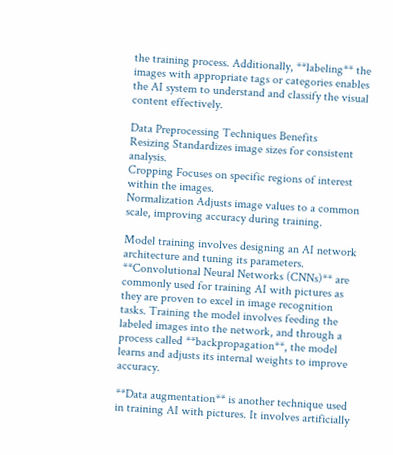the training process. Additionally, **labeling** the images with appropriate tags or categories enables the AI system to understand and classify the visual content effectively.

Data Preprocessing Techniques Benefits
Resizing Standardizes image sizes for consistent analysis.
Cropping Focuses on specific regions of interest within the images.
Normalization Adjusts image values to a common scale, improving accuracy during training.

Model training involves designing an AI network architecture and tuning its parameters. **Convolutional Neural Networks (CNNs)** are commonly used for training AI with pictures as they are proven to excel in image recognition tasks. Training the model involves feeding the labeled images into the network, and through a process called **backpropagation**, the model learns and adjusts its internal weights to improve accuracy.

**Data augmentation** is another technique used in training AI with pictures. It involves artificially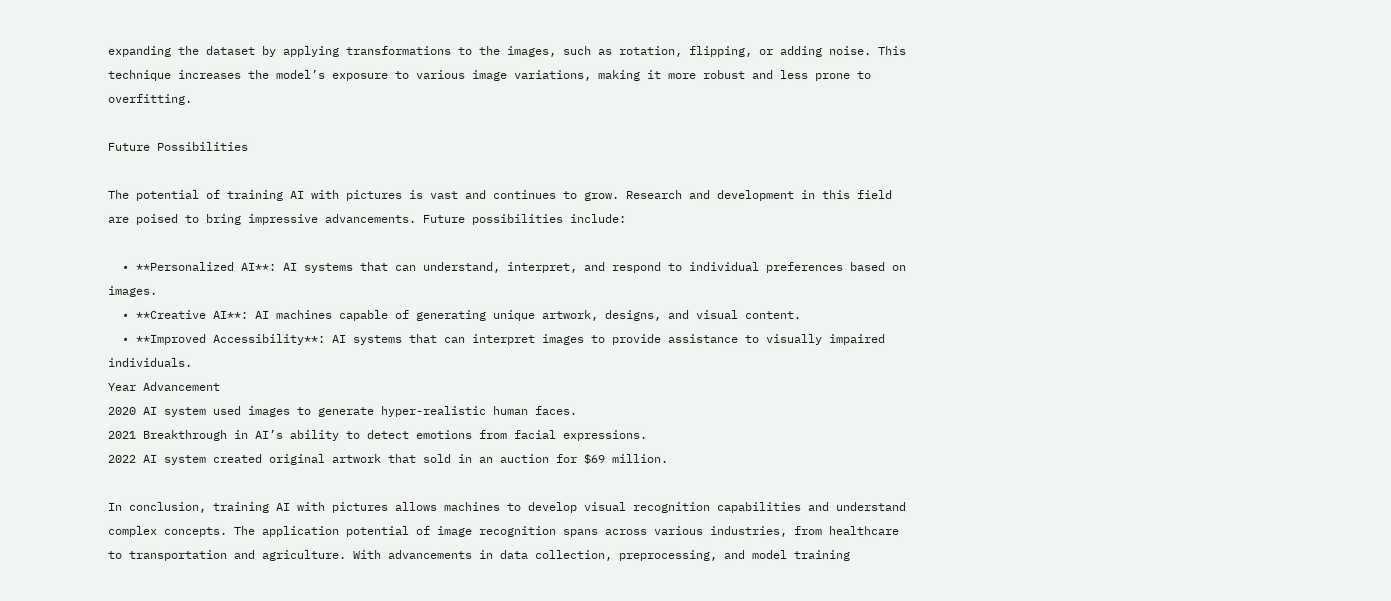expanding the dataset by applying transformations to the images, such as rotation, flipping, or adding noise. This technique increases the model’s exposure to various image variations, making it more robust and less prone to overfitting.

Future Possibilities

The potential of training AI with pictures is vast and continues to grow. Research and development in this field are poised to bring impressive advancements. Future possibilities include:

  • **Personalized AI**: AI systems that can understand, interpret, and respond to individual preferences based on images.
  • **Creative AI**: AI machines capable of generating unique artwork, designs, and visual content.
  • **Improved Accessibility**: AI systems that can interpret images to provide assistance to visually impaired individuals.
Year Advancement
2020 AI system used images to generate hyper-realistic human faces.
2021 Breakthrough in AI’s ability to detect emotions from facial expressions.
2022 AI system created original artwork that sold in an auction for $69 million.

In conclusion, training AI with pictures allows machines to develop visual recognition capabilities and understand complex concepts. The application potential of image recognition spans across various industries, from healthcare to transportation and agriculture. With advancements in data collection, preprocessing, and model training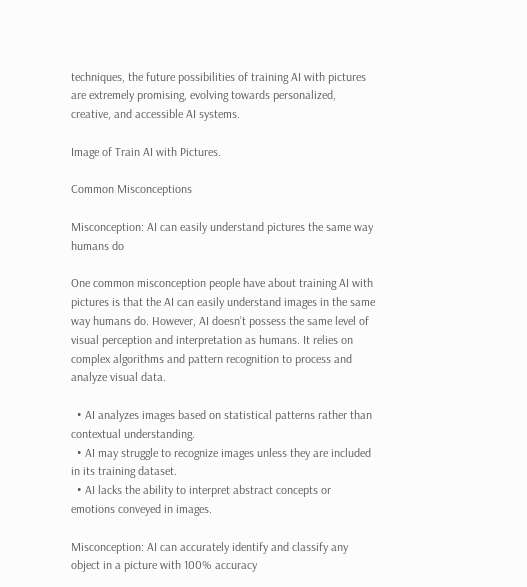techniques, the future possibilities of training AI with pictures are extremely promising, evolving towards personalized, creative, and accessible AI systems.

Image of Train AI with Pictures.

Common Misconceptions

Misconception: AI can easily understand pictures the same way humans do

One common misconception people have about training AI with pictures is that the AI can easily understand images in the same way humans do. However, AI doesn’t possess the same level of visual perception and interpretation as humans. It relies on complex algorithms and pattern recognition to process and analyze visual data.

  • AI analyzes images based on statistical patterns rather than contextual understanding.
  • AI may struggle to recognize images unless they are included in its training dataset.
  • AI lacks the ability to interpret abstract concepts or emotions conveyed in images.

Misconception: AI can accurately identify and classify any object in a picture with 100% accuracy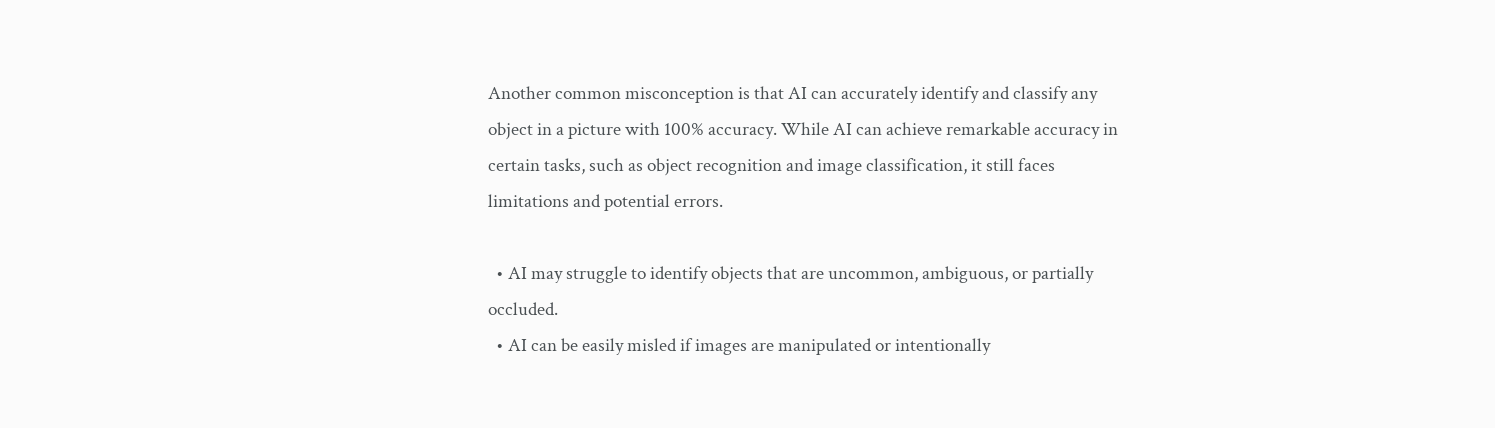Another common misconception is that AI can accurately identify and classify any object in a picture with 100% accuracy. While AI can achieve remarkable accuracy in certain tasks, such as object recognition and image classification, it still faces limitations and potential errors.

  • AI may struggle to identify objects that are uncommon, ambiguous, or partially occluded.
  • AI can be easily misled if images are manipulated or intentionally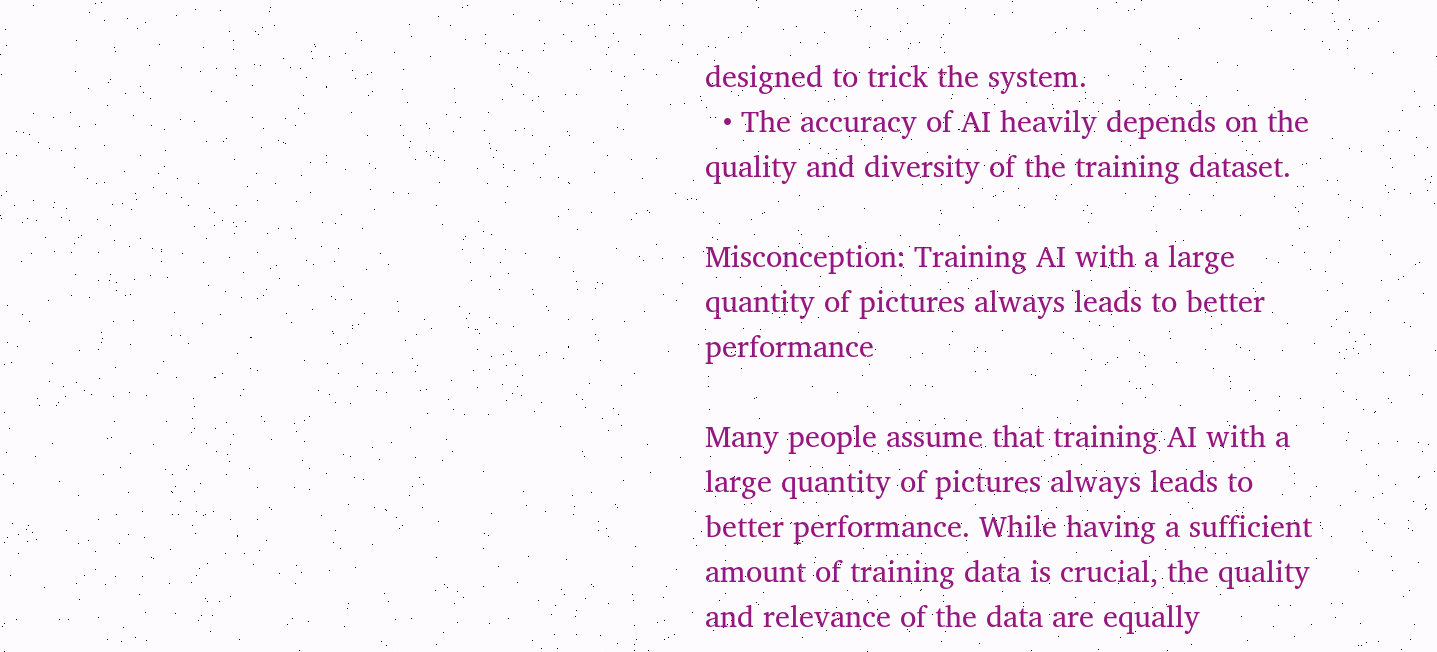designed to trick the system.
  • The accuracy of AI heavily depends on the quality and diversity of the training dataset.

Misconception: Training AI with a large quantity of pictures always leads to better performance

Many people assume that training AI with a large quantity of pictures always leads to better performance. While having a sufficient amount of training data is crucial, the quality and relevance of the data are equally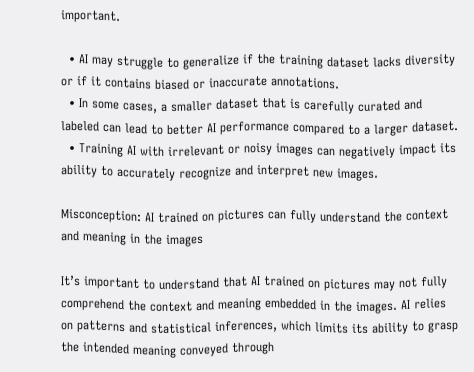important.

  • AI may struggle to generalize if the training dataset lacks diversity or if it contains biased or inaccurate annotations.
  • In some cases, a smaller dataset that is carefully curated and labeled can lead to better AI performance compared to a larger dataset.
  • Training AI with irrelevant or noisy images can negatively impact its ability to accurately recognize and interpret new images.

Misconception: AI trained on pictures can fully understand the context and meaning in the images

It’s important to understand that AI trained on pictures may not fully comprehend the context and meaning embedded in the images. AI relies on patterns and statistical inferences, which limits its ability to grasp the intended meaning conveyed through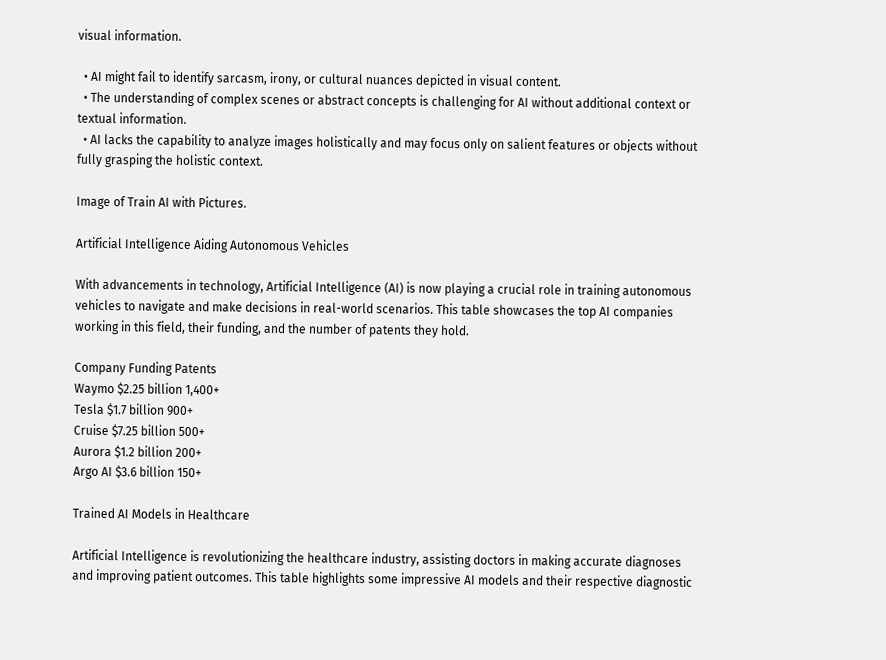visual information.

  • AI might fail to identify sarcasm, irony, or cultural nuances depicted in visual content.
  • The understanding of complex scenes or abstract concepts is challenging for AI without additional context or textual information.
  • AI lacks the capability to analyze images holistically and may focus only on salient features or objects without fully grasping the holistic context.

Image of Train AI with Pictures.

Artificial Intelligence Aiding Autonomous Vehicles

With advancements in technology, Artificial Intelligence (AI) is now playing a crucial role in training autonomous vehicles to navigate and make decisions in real-world scenarios. This table showcases the top AI companies working in this field, their funding, and the number of patents they hold.

Company Funding Patents
Waymo $2.25 billion 1,400+
Tesla $1.7 billion 900+
Cruise $7.25 billion 500+
Aurora $1.2 billion 200+
Argo AI $3.6 billion 150+

Trained AI Models in Healthcare

Artificial Intelligence is revolutionizing the healthcare industry, assisting doctors in making accurate diagnoses and improving patient outcomes. This table highlights some impressive AI models and their respective diagnostic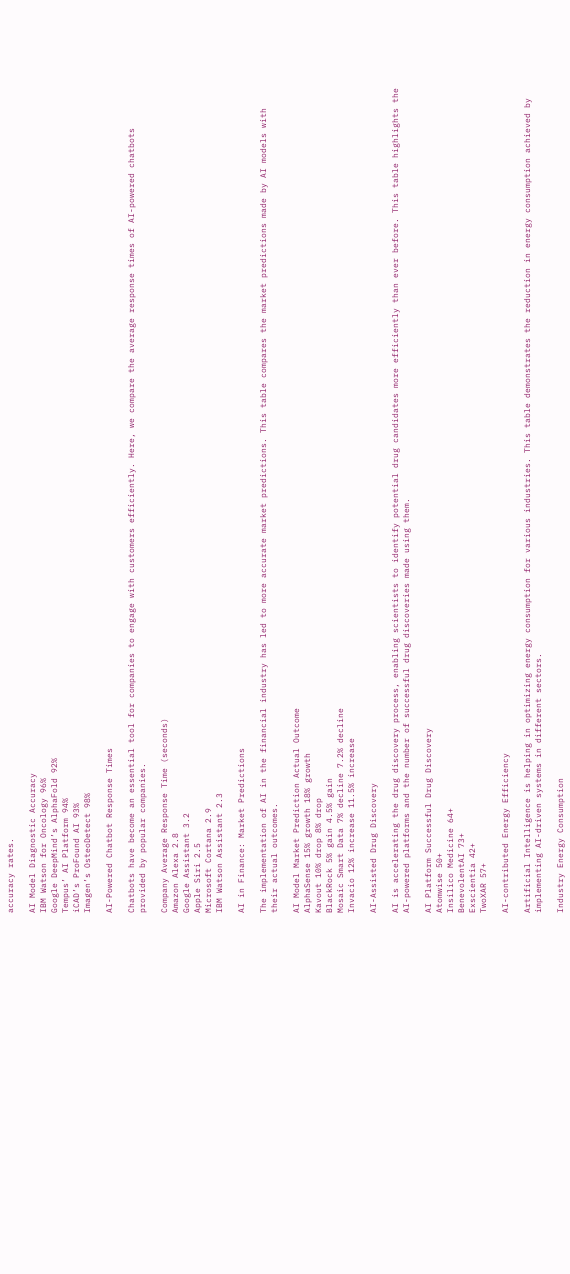accuracy rates.

AI Model Diagnostic Accuracy
IBM Watson for Oncology 96%
Google DeepMind’s AlphaFold 92%
Tempus’ AI Platform 94%
iCAD’s ProFound AI 93%
Imagen’s OsteoDetect 98%

AI-Powered Chatbot Response Times

Chatbots have become an essential tool for companies to engage with customers efficiently. Here, we compare the average response times of AI-powered chatbots provided by popular companies.

Company Average Response Time (seconds)
Amazon Alexa 2.8
Google Assistant 3.2
Apple Siri 2.5
Microsoft Cortana 2.9
IBM Watson Assistant 2.3

AI in Finance: Market Predictions

The implementation of AI in the financial industry has led to more accurate market predictions. This table compares the market predictions made by AI models with their actual outcomes.

AI Model Market Prediction Actual Outcome
AlphaSense 15% growth 18% growth
Kavout 10% drop 8% drop
BlackRock 5% gain 4.5% gain
Mosaic Smart Data 7% decline 7.2% decline
Invacio 12% increase 11.5% increase

AI-Assisted Drug Discovery

AI is accelerating the drug discovery process, enabling scientists to identify potential drug candidates more efficiently than ever before. This table highlights the AI-powered platforms and the number of successful drug discoveries made using them.

AI Platform Successful Drug Discovery
Atomwise 50+
Insilico Medicine 64+
BenevolentAI 73+
Exscientia 42+
TwoXAR 57+

AI-contributed Energy Efficiency

Artificial Intelligence is helping in optimizing energy consumption for various industries. This table demonstrates the reduction in energy consumption achieved by implementing AI-driven systems in different sectors.

Industry Energy Consumption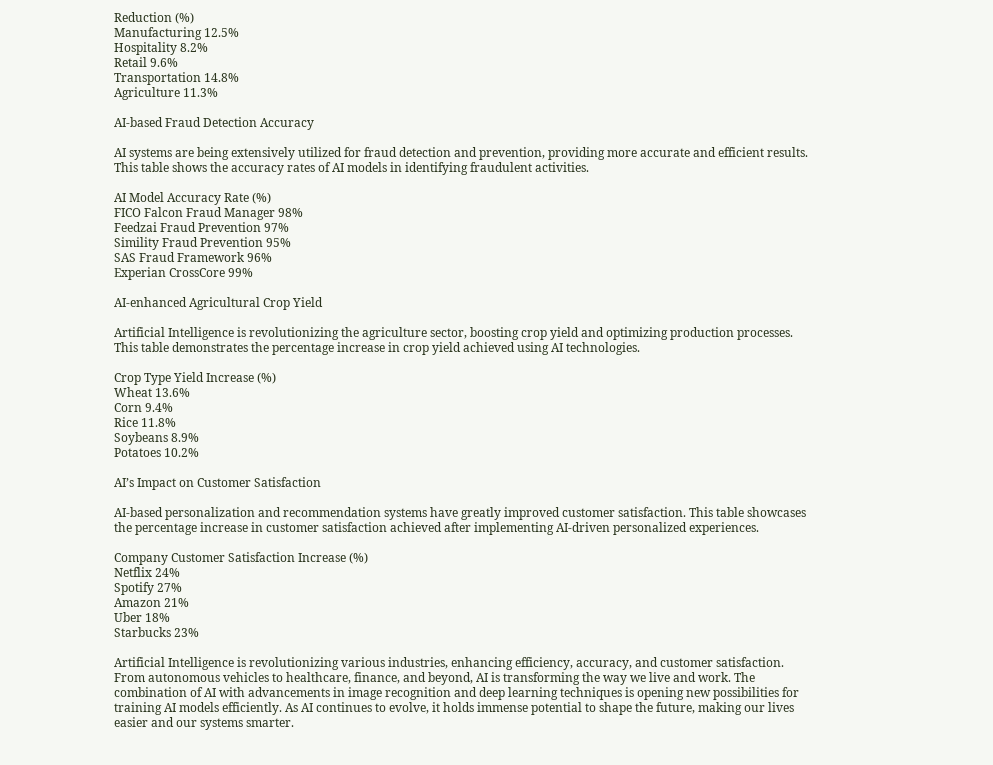Reduction (%)
Manufacturing 12.5%
Hospitality 8.2%
Retail 9.6%
Transportation 14.8%
Agriculture 11.3%

AI-based Fraud Detection Accuracy

AI systems are being extensively utilized for fraud detection and prevention, providing more accurate and efficient results. This table shows the accuracy rates of AI models in identifying fraudulent activities.

AI Model Accuracy Rate (%)
FICO Falcon Fraud Manager 98%
Feedzai Fraud Prevention 97%
Simility Fraud Prevention 95%
SAS Fraud Framework 96%
Experian CrossCore 99%

AI-enhanced Agricultural Crop Yield

Artificial Intelligence is revolutionizing the agriculture sector, boosting crop yield and optimizing production processes. This table demonstrates the percentage increase in crop yield achieved using AI technologies.

Crop Type Yield Increase (%)
Wheat 13.6%
Corn 9.4%
Rice 11.8%
Soybeans 8.9%
Potatoes 10.2%

AI’s Impact on Customer Satisfaction

AI-based personalization and recommendation systems have greatly improved customer satisfaction. This table showcases the percentage increase in customer satisfaction achieved after implementing AI-driven personalized experiences.

Company Customer Satisfaction Increase (%)
Netflix 24%
Spotify 27%
Amazon 21%
Uber 18%
Starbucks 23%

Artificial Intelligence is revolutionizing various industries, enhancing efficiency, accuracy, and customer satisfaction. From autonomous vehicles to healthcare, finance, and beyond, AI is transforming the way we live and work. The combination of AI with advancements in image recognition and deep learning techniques is opening new possibilities for training AI models efficiently. As AI continues to evolve, it holds immense potential to shape the future, making our lives easier and our systems smarter.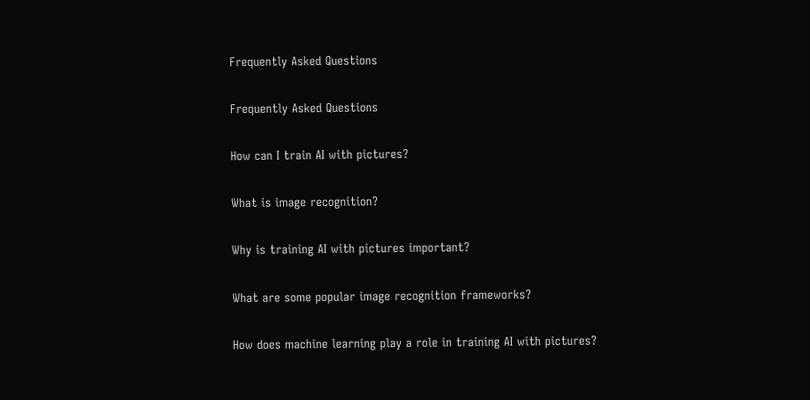Frequently Asked Questions

Frequently Asked Questions

How can I train AI with pictures?

What is image recognition?

Why is training AI with pictures important?

What are some popular image recognition frameworks?

How does machine learning play a role in training AI with pictures?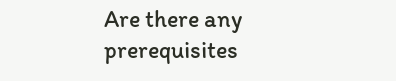Are there any prerequisites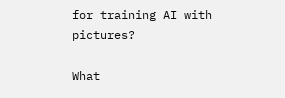for training AI with pictures?

What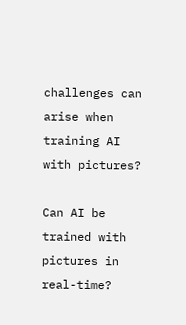challenges can arise when training AI with pictures?

Can AI be trained with pictures in real-time?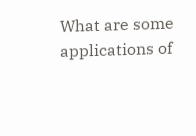What are some applications of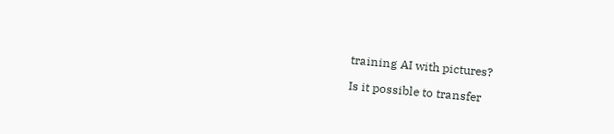training AI with pictures?

Is it possible to transfer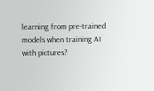learning from pre-trained models when training AI with pictures?